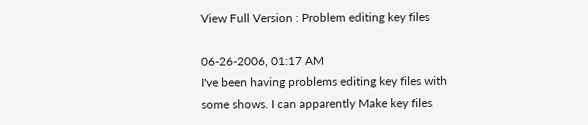View Full Version : Problem editing key files

06-26-2006, 01:17 AM
I've been having problems editing key files with some shows. I can apparently Make key files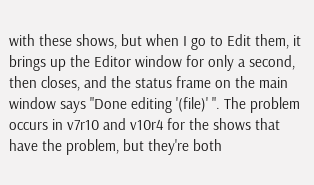with these shows, but when I go to Edit them, it brings up the Editor window for only a second, then closes, and the status frame on the main window says "Done editing '(file)' ". The problem occurs in v7r10 and v10r4 for the shows that have the problem, but they're both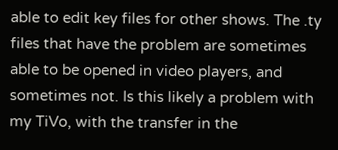able to edit key files for other shows. The .ty files that have the problem are sometimes able to be opened in video players, and sometimes not. Is this likely a problem with my TiVo, with the transfer in the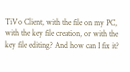TiVo Client, with the file on my PC, with the key file creation, or with the key file editing? And how can I fix it?